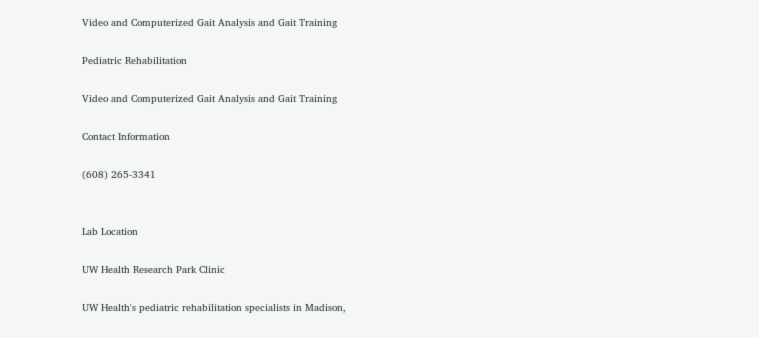Video and Computerized Gait Analysis and Gait Training

Pediatric Rehabilitation

Video and Computerized Gait Analysis and Gait Training

Contact Information

(608) 265-3341


Lab Location

UW Health Research Park Clinic

UW Health's pediatric rehabilitation specialists in Madison,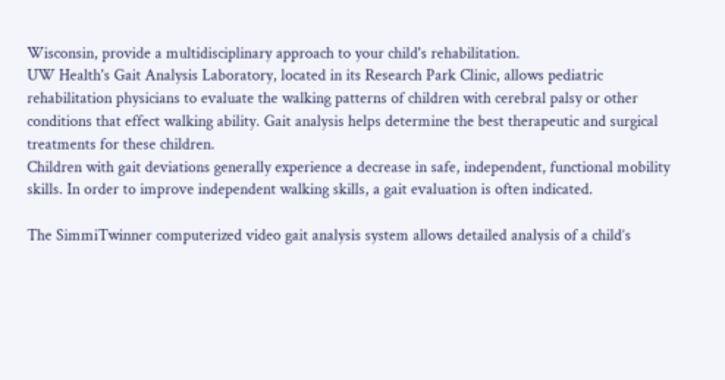Wisconsin, provide a multidisciplinary approach to your child's rehabilitation.
UW Health's Gait Analysis Laboratory, located in its Research Park Clinic, allows pediatric rehabilitation physicians to evaluate the walking patterns of children with cerebral palsy or other conditions that effect walking ability. Gait analysis helps determine the best therapeutic and surgical treatments for these children.
Children with gait deviations generally experience a decrease in safe, independent, functional mobility skills. In order to improve independent walking skills, a gait evaluation is often indicated.

The SimmiTwinner computerized video gait analysis system allows detailed analysis of a child’s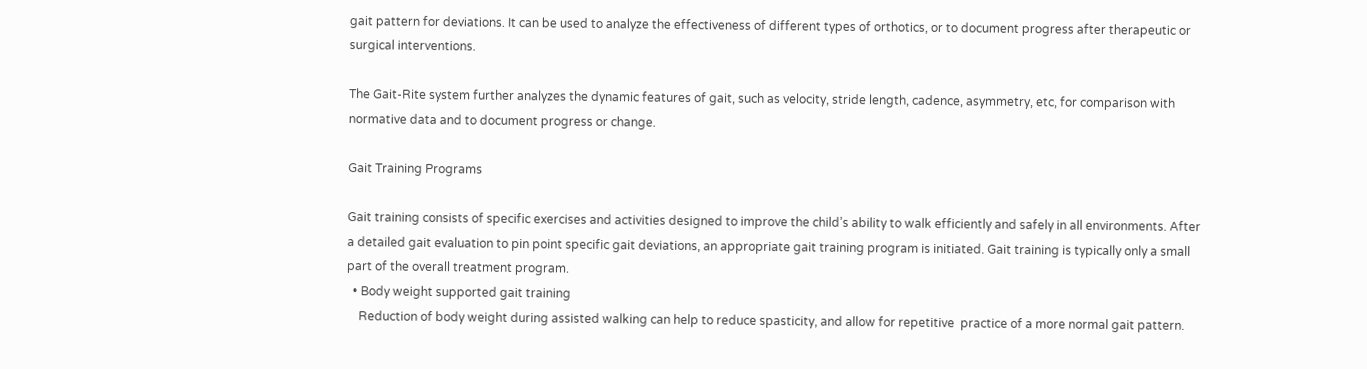gait pattern for deviations. It can be used to analyze the effectiveness of different types of orthotics, or to document progress after therapeutic or surgical interventions.

The Gait-Rite system further analyzes the dynamic features of gait, such as velocity, stride length, cadence, asymmetry, etc, for comparison with normative data and to document progress or change.

Gait Training Programs

Gait training consists of specific exercises and activities designed to improve the child’s ability to walk efficiently and safely in all environments. After a detailed gait evaluation to pin point specific gait deviations, an appropriate gait training program is initiated. Gait training is typically only a small part of the overall treatment program.
  • Body weight supported gait training
    Reduction of body weight during assisted walking can help to reduce spasticity, and allow for repetitive  practice of a more normal gait pattern.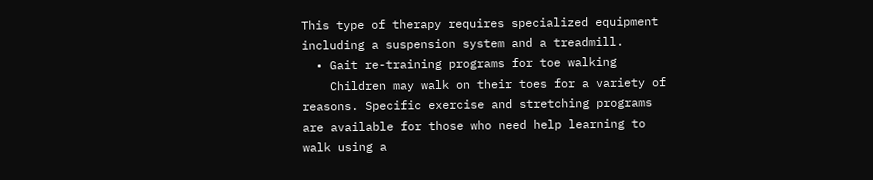This type of therapy requires specialized equipment including a suspension system and a treadmill.
  • Gait re-training programs for toe walking
    Children may walk on their toes for a variety of reasons. Specific exercise and stretching programs are available for those who need help learning to walk using a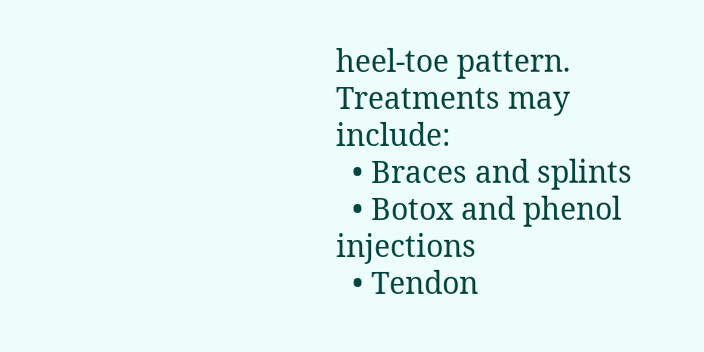heel-toe pattern.
Treatments may include:
  • Braces and splints
  • Botox and phenol injections
  • Tendon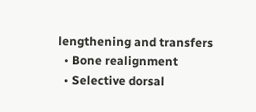lengthening and transfers
  • Bone realignment
  • Selective dorsal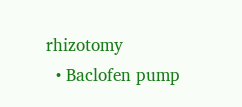rhizotomy
  • Baclofen pump